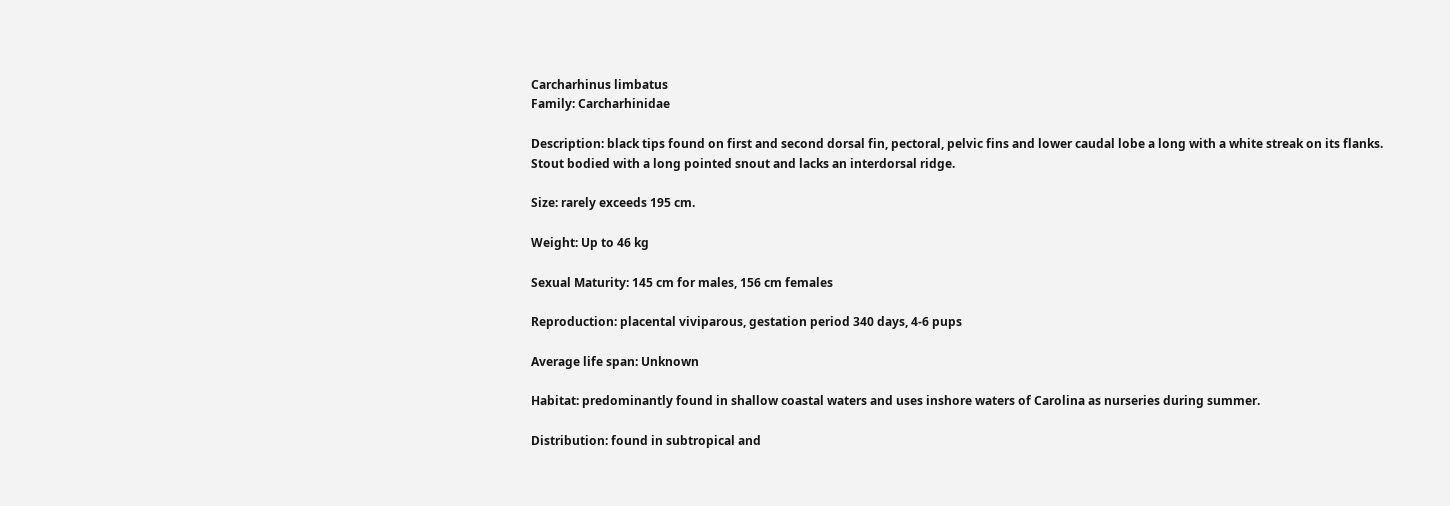Carcharhinus limbatus
Family: Carcharhinidae

Description: black tips found on first and second dorsal fin, pectoral, pelvic fins and lower caudal lobe a long with a white streak on its flanks. Stout bodied with a long pointed snout and lacks an interdorsal ridge.

Size: rarely exceeds 195 cm.

Weight: Up to 46 kg

Sexual Maturity: 145 cm for males, 156 cm females

Reproduction: placental viviparous, gestation period 340 days, 4-6 pups

Average life span: Unknown

Habitat: predominantly found in shallow coastal waters and uses inshore waters of Carolina as nurseries during summer.

Distribution: found in subtropical and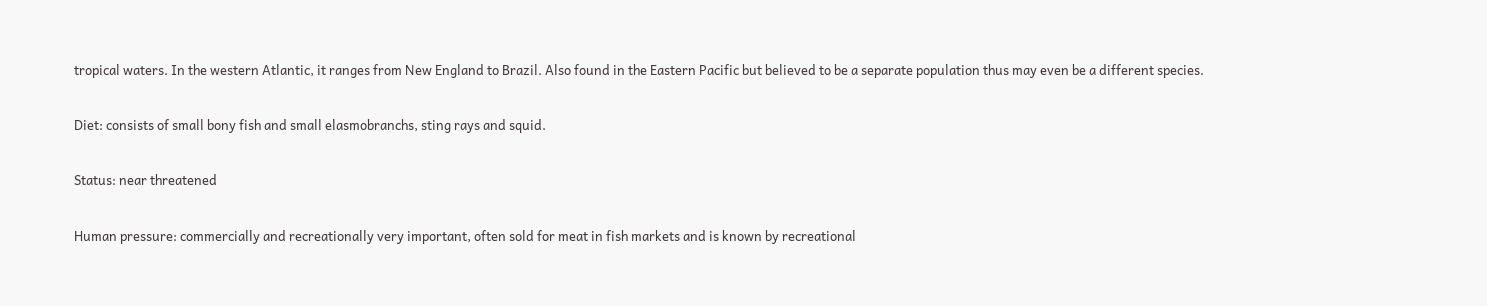tropical waters. In the western Atlantic, it ranges from New England to Brazil. Also found in the Eastern Pacific but believed to be a separate population thus may even be a different species.

Diet: consists of small bony fish and small elasmobranchs, sting rays and squid.

Status: near threatened

Human pressure: commercially and recreationally very important, often sold for meat in fish markets and is known by recreational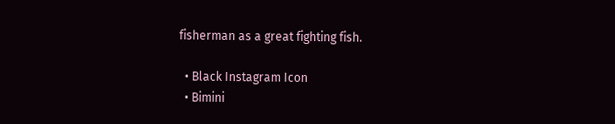fisherman as a great fighting fish.

  • Black Instagram Icon
  • Bimini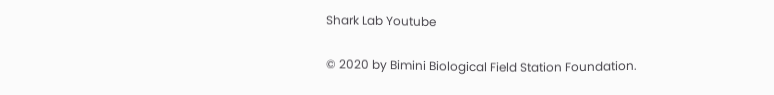Shark Lab Youtube

© 2020 by Bimini Biological Field Station Foundation.